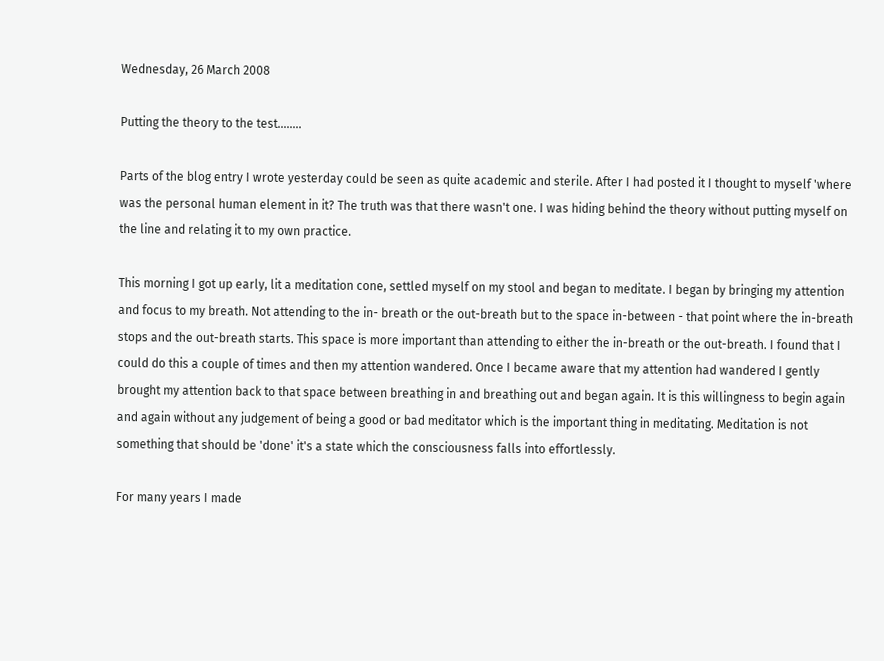Wednesday, 26 March 2008

Putting the theory to the test........

Parts of the blog entry I wrote yesterday could be seen as quite academic and sterile. After I had posted it I thought to myself 'where was the personal human element in it? The truth was that there wasn't one. I was hiding behind the theory without putting myself on the line and relating it to my own practice.

This morning I got up early, lit a meditation cone, settled myself on my stool and began to meditate. I began by bringing my attention and focus to my breath. Not attending to the in- breath or the out-breath but to the space in-between - that point where the in-breath stops and the out-breath starts. This space is more important than attending to either the in-breath or the out-breath. I found that I could do this a couple of times and then my attention wandered. Once I became aware that my attention had wandered I gently brought my attention back to that space between breathing in and breathing out and began again. It is this willingness to begin again and again without any judgement of being a good or bad meditator which is the important thing in meditating. Meditation is not something that should be 'done' it's a state which the consciousness falls into effortlessly.

For many years I made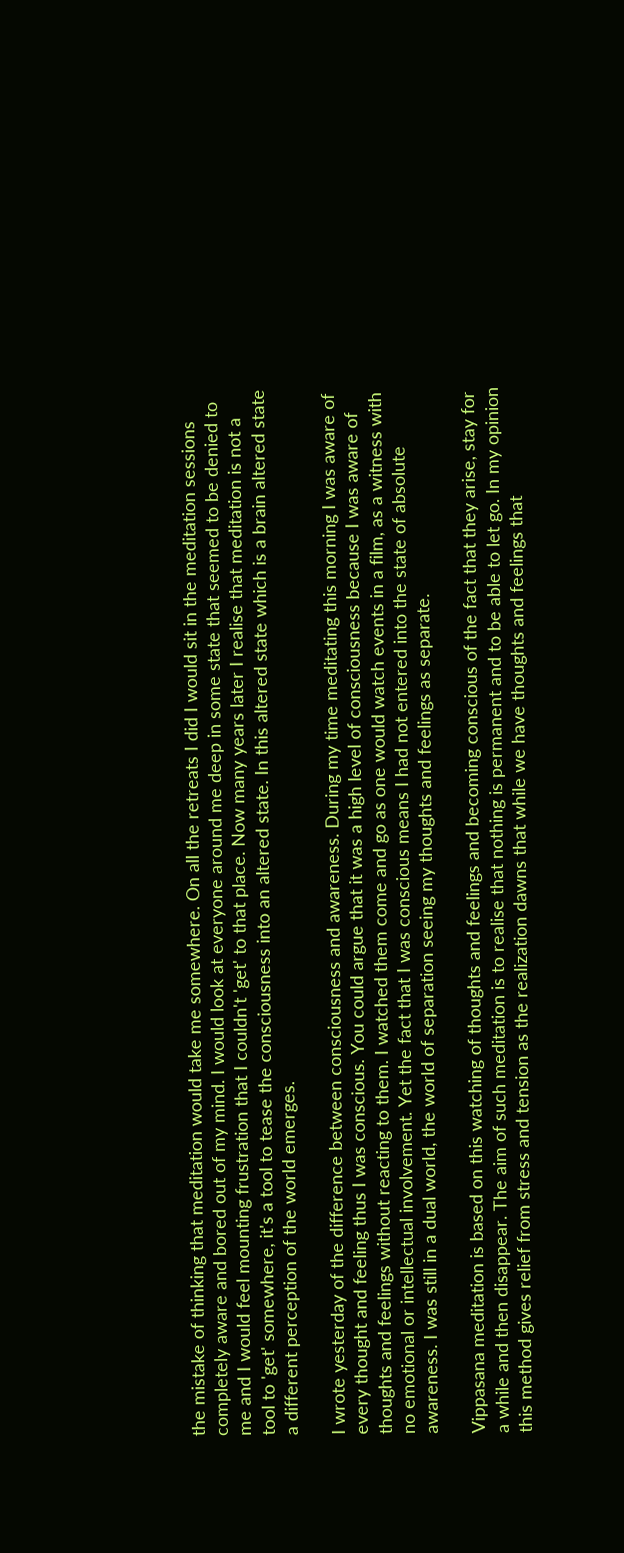the mistake of thinking that meditation would take me somewhere. On all the retreats I did I would sit in the meditation sessions completely aware and bored out of my mind. I would look at everyone around me deep in some state that seemed to be denied to me and I would feel mounting frustration that I couldn't 'get' to that place. Now many years later I realise that meditation is not a tool to 'get' somewhere, it's a tool to tease the consciousness into an altered state. In this altered state which is a brain altered state a different perception of the world emerges.

I wrote yesterday of the difference between consciousness and awareness. During my time meditating this morning I was aware of every thought and feeling thus I was conscious. You could argue that it was a high level of consciousness because I was aware of thoughts and feelings without reacting to them. I watched them come and go as one would watch events in a film, as a witness with no emotional or intellectual involvement. Yet the fact that I was conscious means I had not entered into the state of absolute awareness. I was still in a dual world, the world of separation seeing my thoughts and feelings as separate.

Vippasana meditation is based on this watching of thoughts and feelings and becoming conscious of the fact that they arise, stay for a while and then disappear. The aim of such meditation is to realise that nothing is permanent and to be able to let go. In my opinion this method gives relief from stress and tension as the realization dawns that while we have thoughts and feelings that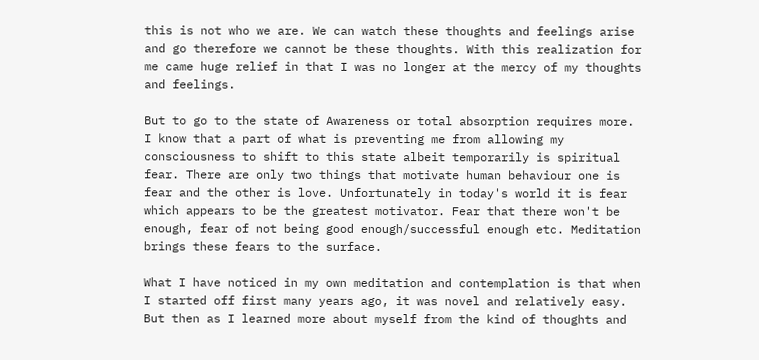this is not who we are. We can watch these thoughts and feelings arise and go therefore we cannot be these thoughts. With this realization for me came huge relief in that I was no longer at the mercy of my thoughts and feelings.

But to go to the state of Awareness or total absorption requires more. I know that a part of what is preventing me from allowing my consciousness to shift to this state albeit temporarily is spiritual fear. There are only two things that motivate human behaviour one is fear and the other is love. Unfortunately in today's world it is fear which appears to be the greatest motivator. Fear that there won't be enough, fear of not being good enough/successful enough etc. Meditation brings these fears to the surface.

What I have noticed in my own meditation and contemplation is that when I started off first many years ago, it was novel and relatively easy. But then as I learned more about myself from the kind of thoughts and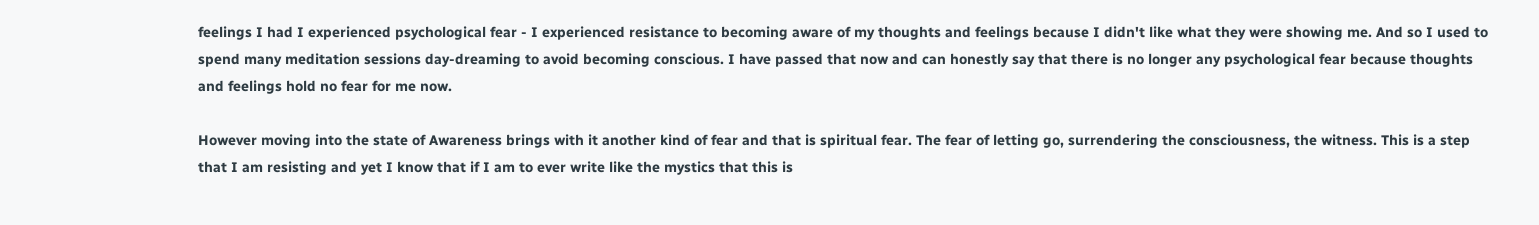feelings I had I experienced psychological fear - I experienced resistance to becoming aware of my thoughts and feelings because I didn't like what they were showing me. And so I used to spend many meditation sessions day-dreaming to avoid becoming conscious. I have passed that now and can honestly say that there is no longer any psychological fear because thoughts and feelings hold no fear for me now.

However moving into the state of Awareness brings with it another kind of fear and that is spiritual fear. The fear of letting go, surrendering the consciousness, the witness. This is a step that I am resisting and yet I know that if I am to ever write like the mystics that this is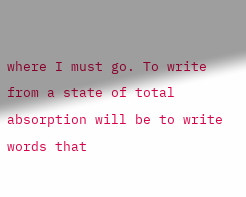where I must go. To write from a state of total absorption will be to write words that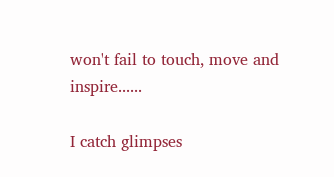won't fail to touch, move and inspire......

I catch glimpses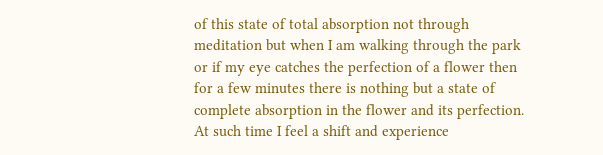of this state of total absorption not through meditation but when I am walking through the park or if my eye catches the perfection of a flower then for a few minutes there is nothing but a state of complete absorption in the flower and its perfection. At such time I feel a shift and experience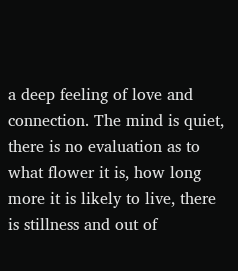a deep feeling of love and connection. The mind is quiet, there is no evaluation as to what flower it is, how long more it is likely to live, there is stillness and out of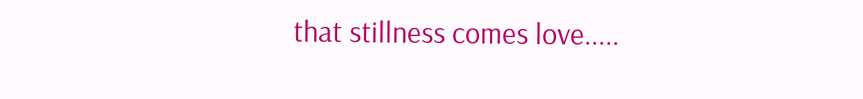that stillness comes love.....